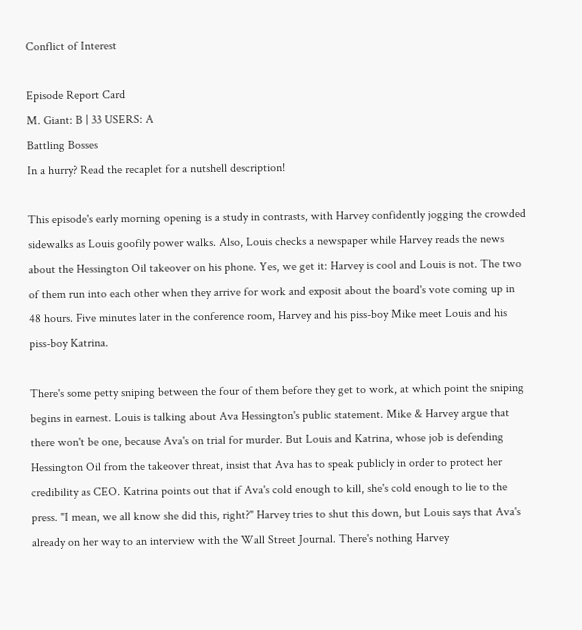Conflict of Interest

Episode Report Card
M. Giant: B | 33 USERS: A
Battling Bosses
In a hurry? Read the recaplet for a nutshell description!

This episode's early morning opening is a study in contrasts, with Harvey confidently jogging the crowded sidewalks as Louis goofily power walks. Also, Louis checks a newspaper while Harvey reads the news about the Hessington Oil takeover on his phone. Yes, we get it: Harvey is cool and Louis is not. The two of them run into each other when they arrive for work and exposit about the board's vote coming up in 48 hours. Five minutes later in the conference room, Harvey and his piss-boy Mike meet Louis and his piss-boy Katrina.

There's some petty sniping between the four of them before they get to work, at which point the sniping begins in earnest. Louis is talking about Ava Hessington's public statement. Mike & Harvey argue that there won't be one, because Ava's on trial for murder. But Louis and Katrina, whose job is defending Hessington Oil from the takeover threat, insist that Ava has to speak publicly in order to protect her credibility as CEO. Katrina points out that if Ava's cold enough to kill, she's cold enough to lie to the press. "I mean, we all know she did this, right?" Harvey tries to shut this down, but Louis says that Ava's already on her way to an interview with the Wall Street Journal. There's nothing Harvey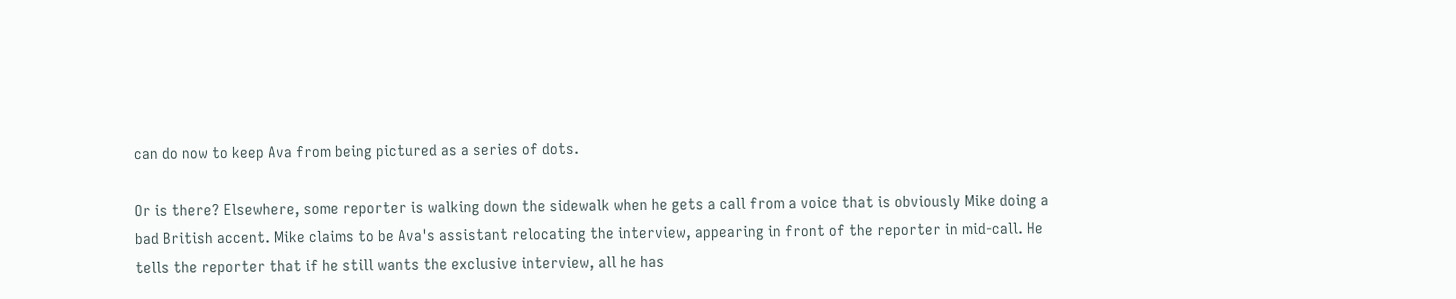can do now to keep Ava from being pictured as a series of dots.

Or is there? Elsewhere, some reporter is walking down the sidewalk when he gets a call from a voice that is obviously Mike doing a bad British accent. Mike claims to be Ava's assistant relocating the interview, appearing in front of the reporter in mid-call. He tells the reporter that if he still wants the exclusive interview, all he has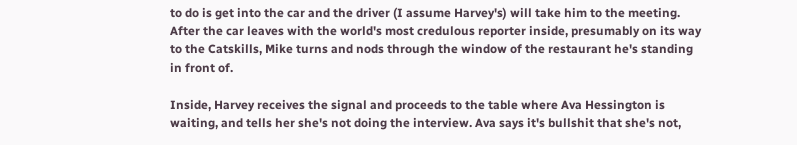to do is get into the car and the driver (I assume Harvey's) will take him to the meeting. After the car leaves with the world's most credulous reporter inside, presumably on its way to the Catskills, Mike turns and nods through the window of the restaurant he's standing in front of.

Inside, Harvey receives the signal and proceeds to the table where Ava Hessington is waiting, and tells her she's not doing the interview. Ava says it's bullshit that she's not,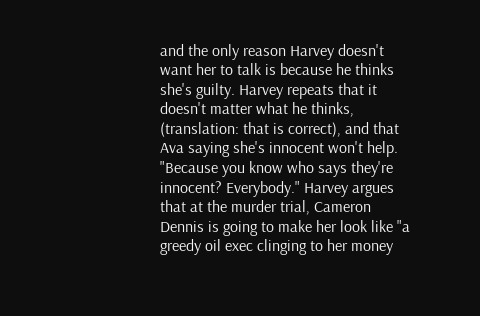and the only reason Harvey doesn't want her to talk is because he thinks she's guilty. Harvey repeats that it doesn't matter what he thinks, (translation: that is correct), and that Ava saying she's innocent won't help. "Because you know who says they're innocent? Everybody." Harvey argues that at the murder trial, Cameron Dennis is going to make her look like "a greedy oil exec clinging to her money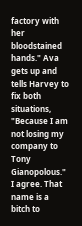factory with her bloodstained hands." Ava gets up and tells Harvey to fix both situations, "Because I am not losing my company to Tony Gianopolous." I agree. That name is a bitch to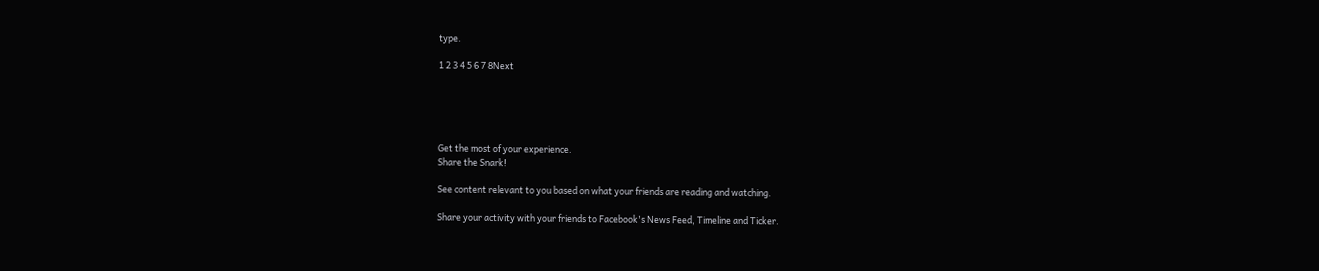type.

1 2 3 4 5 6 7 8Next





Get the most of your experience.
Share the Snark!

See content relevant to you based on what your friends are reading and watching.

Share your activity with your friends to Facebook's News Feed, Timeline and Ticker.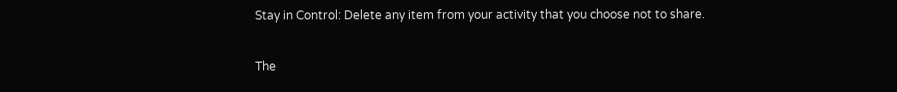Stay in Control: Delete any item from your activity that you choose not to share.

The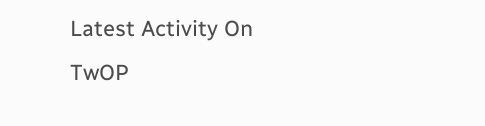Latest Activity On TwOP